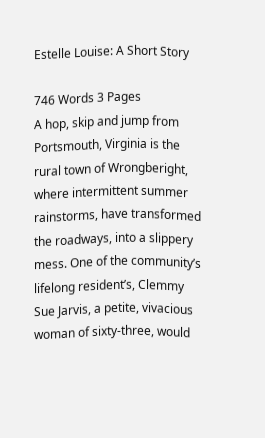Estelle Louise: A Short Story

746 Words 3 Pages
A hop, skip and jump from Portsmouth, Virginia is the rural town of Wrongberight, where intermittent summer rainstorms, have transformed the roadways, into a slippery mess. One of the community’s lifelong resident’s, Clemmy Sue Jarvis, a petite, vivacious woman of sixty-three, would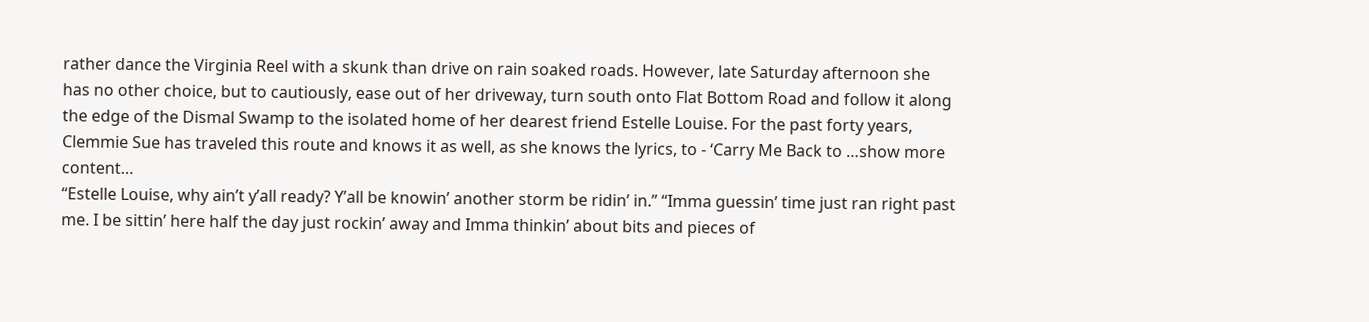rather dance the Virginia Reel with a skunk than drive on rain soaked roads. However, late Saturday afternoon she has no other choice, but to cautiously, ease out of her driveway, turn south onto Flat Bottom Road and follow it along the edge of the Dismal Swamp to the isolated home of her dearest friend Estelle Louise. For the past forty years, Clemmie Sue has traveled this route and knows it as well, as she knows the lyrics, to - ‘Carry Me Back to …show more content…
“Estelle Louise, why ain’t y’all ready? Y’all be knowin’ another storm be ridin’ in.” “Imma guessin’ time just ran right past me. I be sittin’ here half the day just rockin’ away and Imma thinkin’ about bits and pieces of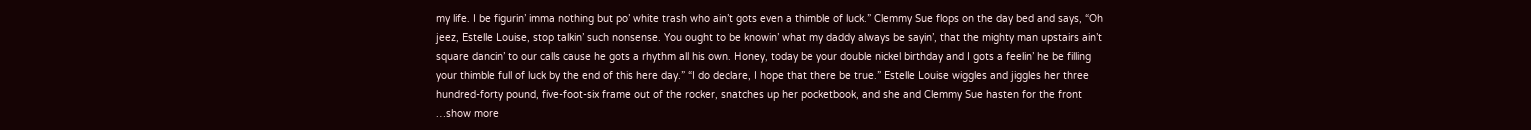my life. I be figurin’ imma nothing but po’ white trash who ain’t gots even a thimble of luck.” Clemmy Sue flops on the day bed and says, “Oh jeez, Estelle Louise, stop talkin’ such nonsense. You ought to be knowin’ what my daddy always be sayin’, that the mighty man upstairs ain’t square dancin’ to our calls cause he gots a rhythm all his own. Honey, today be your double nickel birthday and I gots a feelin’ he be filling your thimble full of luck by the end of this here day.” “I do declare, I hope that there be true.” Estelle Louise wiggles and jiggles her three hundred-forty pound, five-foot-six frame out of the rocker, snatches up her pocketbook, and she and Clemmy Sue hasten for the front …show more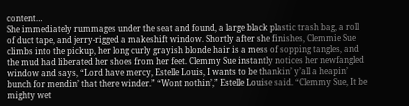content…
She immediately rummages under the seat and found, a large black plastic trash bag, a roll of duct tape, and jerry-rigged a makeshift window. Shortly after she finishes, Clemmie Sue climbs into the pickup, her long curly grayish blonde hair is a mess of sopping tangles, and the mud had liberated her shoes from her feet. Clemmy Sue instantly notices her newfangled window and says, “Lord have mercy, Estelle Louis, I wants to be thankin’ y’all a heapin’ bunch for mendin’ that there winder.” “Wont nothin’,” Estelle Louise said. “Clemmy Sue, It be mighty wet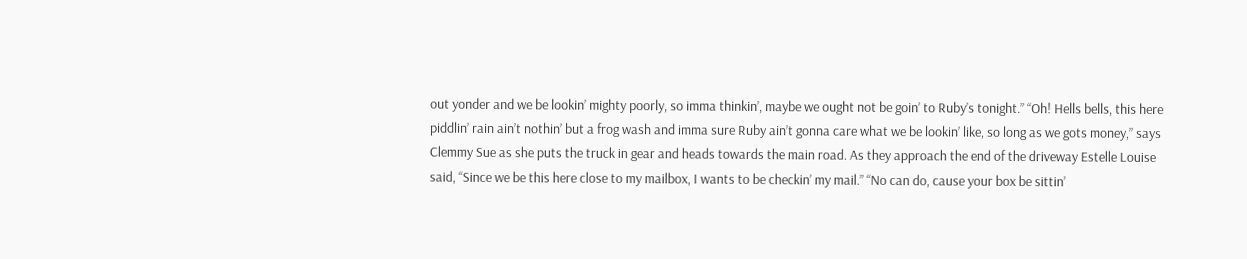out yonder and we be lookin’ mighty poorly, so imma thinkin’, maybe we ought not be goin’ to Ruby’s tonight.” “Oh! Hells bells, this here piddlin’ rain ain’t nothin’ but a frog wash and imma sure Ruby ain’t gonna care what we be lookin’ like, so long as we gots money,” says Clemmy Sue as she puts the truck in gear and heads towards the main road. As they approach the end of the driveway Estelle Louise said, “Since we be this here close to my mailbox, I wants to be checkin’ my mail.” “No can do, cause your box be sittin’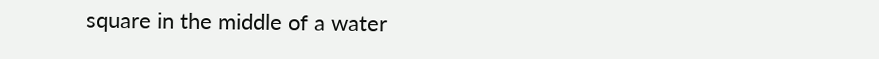square in the middle of a water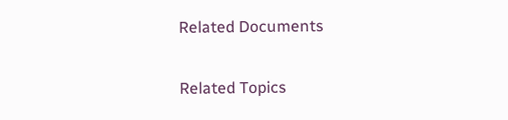Related Documents

Related Topics